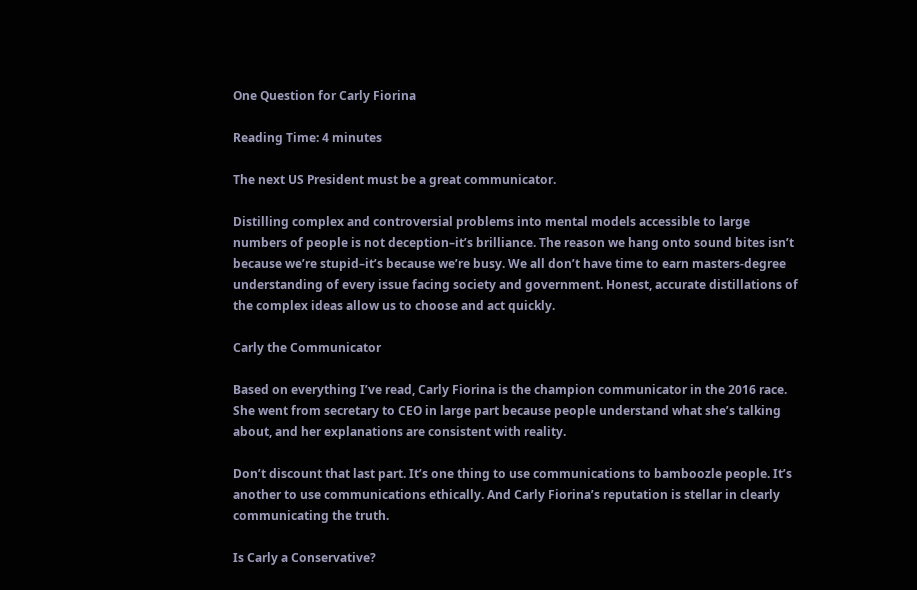One Question for Carly Fiorina

Reading Time: 4 minutes

The next US President must be a great communicator.

Distilling complex and controversial problems into mental models accessible to large numbers of people is not deception–it’s brilliance. The reason we hang onto sound bites isn’t because we’re stupid–it’s because we’re busy. We all don’t have time to earn masters-degree understanding of every issue facing society and government. Honest, accurate distillations of the complex ideas allow us to choose and act quickly.

Carly the Communicator

Based on everything I’ve read, Carly Fiorina is the champion communicator in the 2016 race. She went from secretary to CEO in large part because people understand what she’s talking about, and her explanations are consistent with reality.

Don’t discount that last part. It’s one thing to use communications to bamboozle people. It’s another to use communications ethically. And Carly Fiorina’s reputation is stellar in clearly communicating the truth.

Is Carly a Conservative?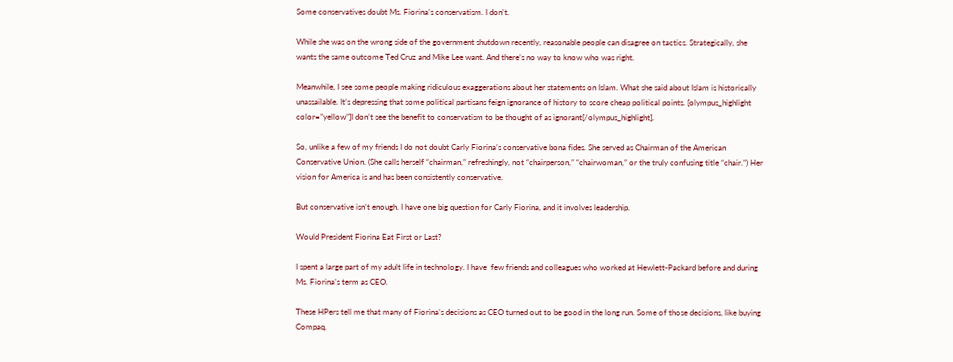Some conservatives doubt Ms. Fiorina’s conservatism. I don’t.

While she was on the wrong side of the government shutdown recently, reasonable people can disagree on tactics. Strategically, she wants the same outcome Ted Cruz and Mike Lee want. And there’s no way to know who was right.

Meanwhile, I see some people making ridiculous exaggerations about her statements on Islam. What she said about Islam is historically unassailable. It’s depressing that some political partisans feign ignorance of history to score cheap political points. [olympus_highlight color=”yellow”]I don’t see the benefit to conservatism to be thought of as ignorant[/olympus_highlight].

So, unlike a few of my friends I do not doubt Carly Fiorina’s conservative bona fides. She served as Chairman of the American Conservative Union. (She calls herself “chairman,” refreshingly, not “chairperson,” “chairwoman,” or the truly confusing title “chair.”) Her vision for America is and has been consistently conservative.

But conservative isn’t enough. I have one big question for Carly Fiorina, and it involves leadership.

Would President Fiorina Eat First or Last?

I spent a large part of my adult life in technology. I have  few friends and colleagues who worked at Hewlett-Packard before and during Ms. Fiorina’s term as CEO.

These HPers tell me that many of Fiorina’s decisions as CEO turned out to be good in the long run. Some of those decisions, like buying Compaq,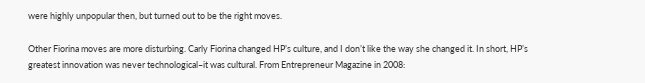were highly unpopular then, but turned out to be the right moves.

Other Fiorina moves are more disturbing. Carly Fiorina changed HP’s culture, and I don’t like the way she changed it. In short, HP’s greatest innovation was never technological–it was cultural. From Entrepreneur Magazine in 2008: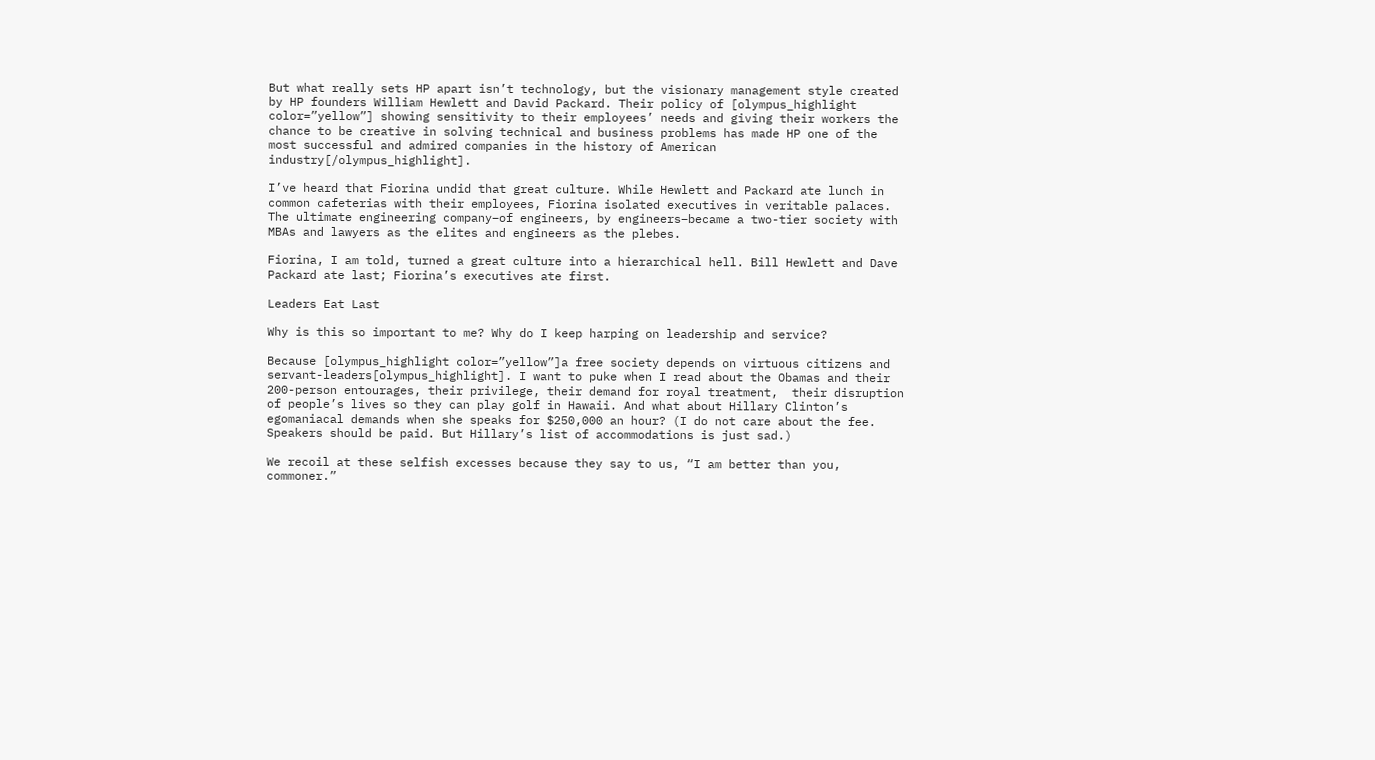But what really sets HP apart isn’t technology, but the visionary management style created by HP founders William Hewlett and David Packard. Their policy of [olympus_highlight color=”yellow”] showing sensitivity to their employees’ needs and giving their workers the chance to be creative in solving technical and business problems has made HP one of the most successful and admired companies in the history of American industry[/olympus_highlight].

I’ve heard that Fiorina undid that great culture. While Hewlett and Packard ate lunch in common cafeterias with their employees, Fiorina isolated executives in veritable palaces. The ultimate engineering company–of engineers, by engineers–became a two-tier society with MBAs and lawyers as the elites and engineers as the plebes.

Fiorina, I am told, turned a great culture into a hierarchical hell. Bill Hewlett and Dave Packard ate last; Fiorina’s executives ate first.

Leaders Eat Last

Why is this so important to me? Why do I keep harping on leadership and service?

Because [olympus_highlight color=”yellow”]a free society depends on virtuous citizens and servant-leaders[olympus_highlight]. I want to puke when I read about the Obamas and their 200-person entourages, their privilege, their demand for royal treatment,  their disruption of people’s lives so they can play golf in Hawaii. And what about Hillary Clinton’s egomaniacal demands when she speaks for $250,000 an hour? (I do not care about the fee. Speakers should be paid. But Hillary’s list of accommodations is just sad.)

We recoil at these selfish excesses because they say to us, “I am better than you, commoner.”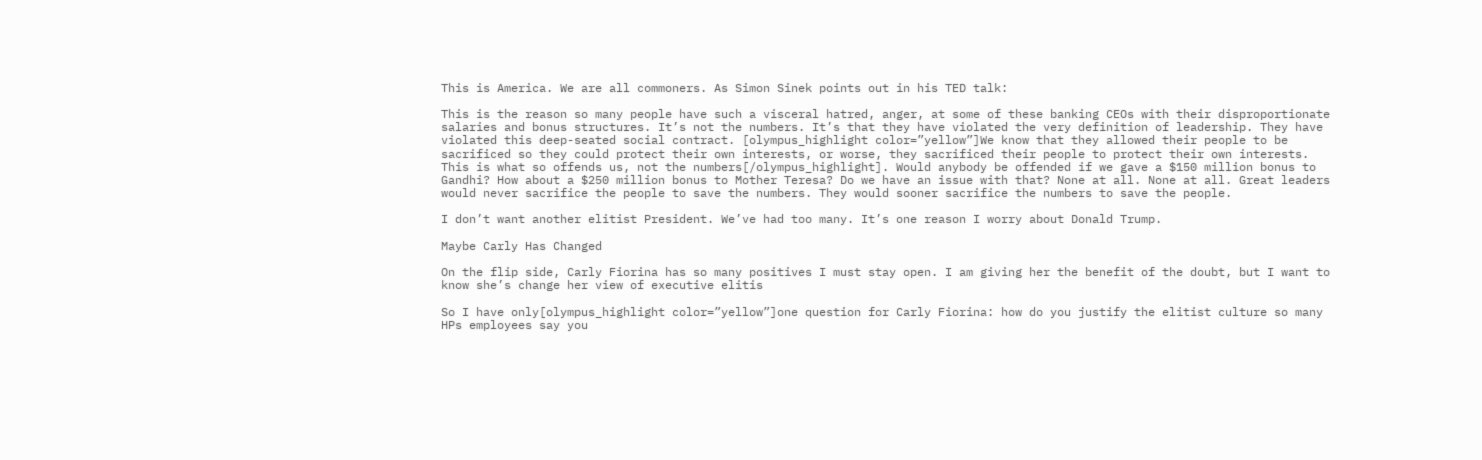This is America. We are all commoners. As Simon Sinek points out in his TED talk:

This is the reason so many people have such a visceral hatred, anger, at some of these banking CEOs with their disproportionate salaries and bonus structures. It’s not the numbers. It’s that they have violated the very definition of leadership. They have violated this deep-seated social contract. [olympus_highlight color=”yellow”]We know that they allowed their people to be sacrificed so they could protect their own interests, or worse, they sacrificed their people to protect their own interests. This is what so offends us, not the numbers[/olympus_highlight]. Would anybody be offended if we gave a $150 million bonus to Gandhi? How about a $250 million bonus to Mother Teresa? Do we have an issue with that? None at all. None at all. Great leaders would never sacrifice the people to save the numbers. They would sooner sacrifice the numbers to save the people.

I don’t want another elitist President. We’ve had too many. It’s one reason I worry about Donald Trump.

Maybe Carly Has Changed

On the flip side, Carly Fiorina has so many positives I must stay open. I am giving her the benefit of the doubt, but I want to know she’s change her view of executive elitis

So I have only[olympus_highlight color=”yellow”]one question for Carly Fiorina: how do you justify the elitist culture so many HPs employees say you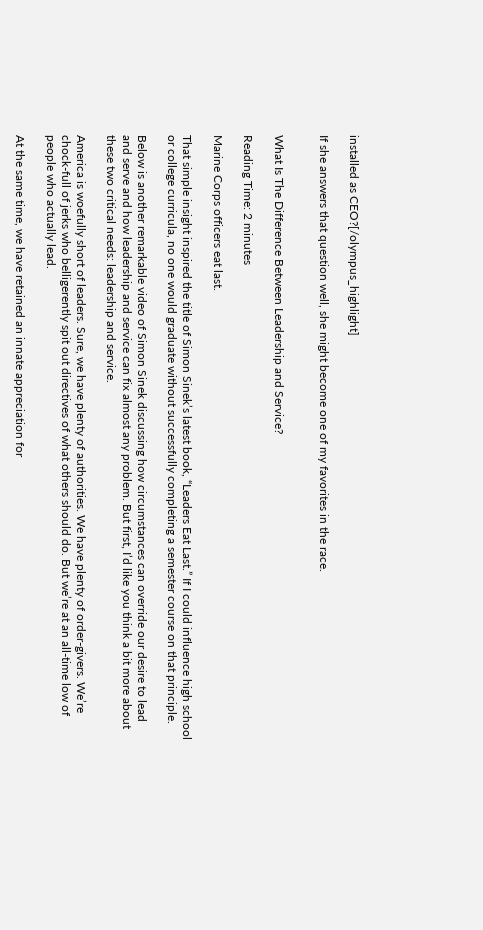installed as CEO?[/olympus_highlight]

If she answers that question well, she might become one of my favorites in the race.


What Is The Difference Between Leadership and Service?

Reading Time: 2 minutes

Marine Corps officers eat last.

That simple insight inspired the title of Simon Sinek’s latest book, “Leaders Eat Last.” If I could influence high school or college curricula, no one would graduate without successfully completing a semester course on that principle.

Below is another remarkable video of Simon Sinek discussing how circumstances can override our desire to lead and serve and how leadership and service can fix almost any problem. But first, I’d like you think a bit more about these two critical needs: leadership and service.

America is woefully short of leaders. Sure, we have plenty of authorities. We have plenty of order-givers. We’re chock-full of jerks who belligerently spit out directives of what others should do. But we’re at an all-time low of people who actually lead.

At the same time, we have retained an innate appreciation for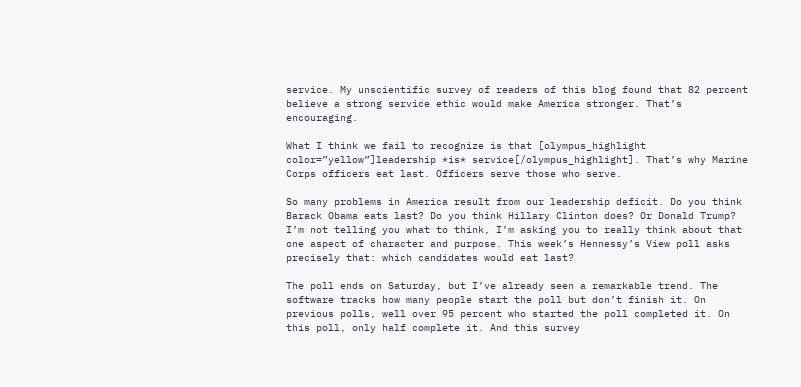service. My unscientific survey of readers of this blog found that 82 percent believe a strong service ethic would make America stronger. That’s encouraging.

What I think we fail to recognize is that [olympus_highlight color=”yellow”]leadership *is* service[/olympus_highlight]. That’s why Marine Corps officers eat last. Officers serve those who serve.

So many problems in America result from our leadership deficit. Do you think Barack Obama eats last? Do you think Hillary Clinton does? Or Donald Trump? I’m not telling you what to think, I’m asking you to really think about that one aspect of character and purpose. This week’s Hennessy’s View poll asks precisely that: which candidates would eat last?

The poll ends on Saturday, but I’ve already seen a remarkable trend. The software tracks how many people start the poll but don’t finish it. On previous polls, well over 95 percent who started the poll completed it. On this poll, only half complete it. And this survey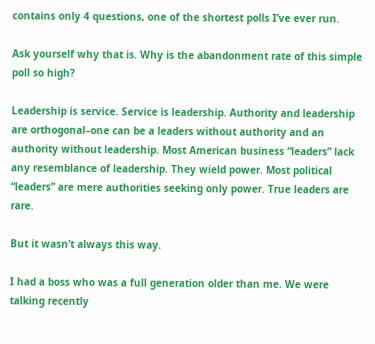contains only 4 questions, one of the shortest polls I’ve ever run.

Ask yourself why that is. Why is the abandonment rate of this simple poll so high?

Leadership is service. Service is leadership. Authority and leadership are orthogonal–one can be a leaders without authority and an authority without leadership. Most American business “leaders” lack any resemblance of leadership. They wield power. Most political “leaders” are mere authorities seeking only power. True leaders are rare.

But it wasn’t always this way.

I had a boss who was a full generation older than me. We were talking recently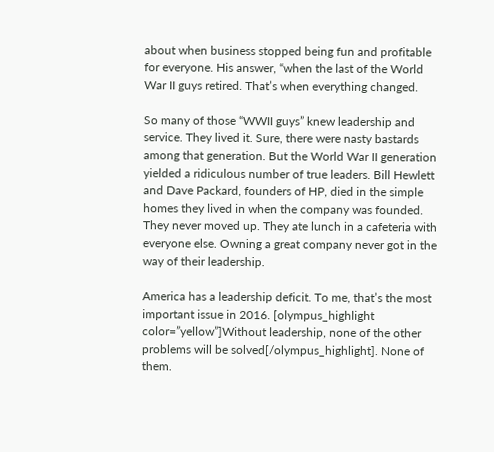about when business stopped being fun and profitable for everyone. His answer, “when the last of the World War II guys retired. That’s when everything changed.

So many of those “WWII guys” knew leadership and service. They lived it. Sure, there were nasty bastards among that generation. But the World War II generation yielded a ridiculous number of true leaders. Bill Hewlett and Dave Packard, founders of HP, died in the simple homes they lived in when the company was founded. They never moved up. They ate lunch in a cafeteria with everyone else. Owning a great company never got in the way of their leadership.

America has a leadership deficit. To me, that’s the most important issue in 2016. [olympus_highlight color=”yellow”]Without leadership, none of the other problems will be solved[/olympus_highlight]. None of them.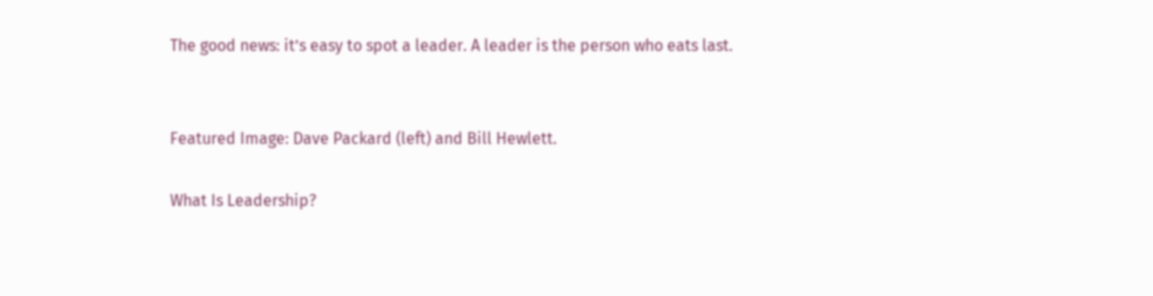The good news: it’s easy to spot a leader. A leader is the person who eats last.


Featured Image: Dave Packard (left) and Bill Hewlett.

What Is Leadership?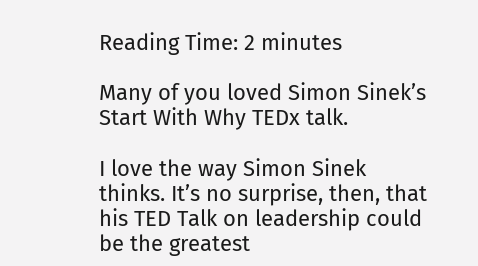Reading Time: 2 minutes

Many of you loved Simon Sinek’s Start With Why TEDx talk.

I love the way Simon Sinek thinks. It’s no surprise, then, that his TED Talk on leadership could be the greatest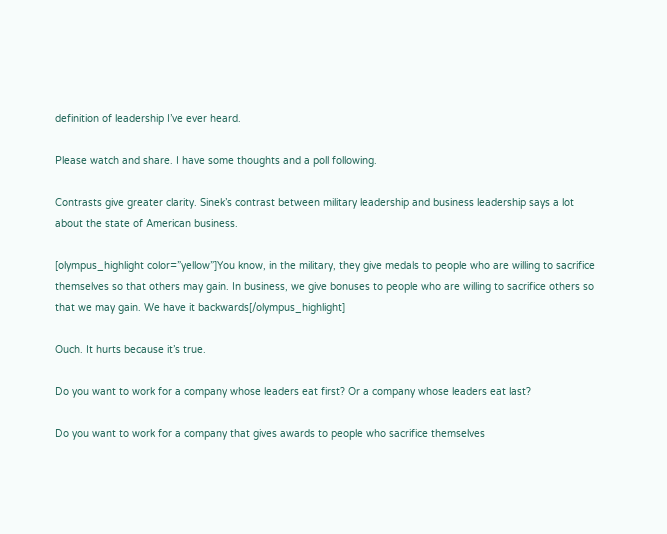definition of leadership I’ve ever heard.

Please watch and share. I have some thoughts and a poll following.

Contrasts give greater clarity. Sinek’s contrast between military leadership and business leadership says a lot about the state of American business.

[olympus_highlight color=”yellow”]You know, in the military, they give medals to people who are willing to sacrifice themselves so that others may gain. In business, we give bonuses to people who are willing to sacrifice others so that we may gain. We have it backwards[/olympus_highlight]

Ouch. It hurts because it’s true.

Do you want to work for a company whose leaders eat first? Or a company whose leaders eat last?

Do you want to work for a company that gives awards to people who sacrifice themselves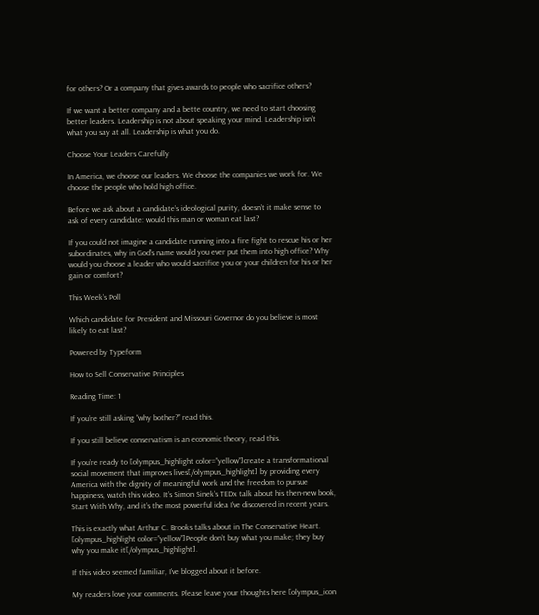for others? Or a company that gives awards to people who sacrifice others?

If we want a better company and a bette country, we need to start choosing better leaders. Leadership is not about speaking your mind. Leadership isn’t what you say at all. Leadership is what you do.

Choose Your Leaders Carefully

In America, we choose our leaders. We choose the companies we work for. We choose the people who hold high office.

Before we ask about a candidate’s ideological purity, doesn’t it make sense to ask of every candidate: would this man or woman eat last?

If you could not imagine a candidate running into a fire fight to rescue his or her subordinates, why in God’s name would you ever put them into high office? Why would you choose a leader who would sacrifice you or your children for his or her gain or comfort?

This Week’s Poll

Which candidate for President and Missouri Governor do you believe is most likely to eat last?

Powered by Typeform

How to Sell Conservative Principles

Reading Time: 1

If you’re still asking “why bother?” read this.

If you still believe conservatism is an economic theory, read this.

If you’re ready to [olympus_highlight color=”yellow”]create a transformational social movement that improves lives[/olympus_highlight] by providing every America with the dignity of meaningful work and the freedom to pursue happiness, watch this video. It’s Simon Sinek’s TEDx talk about his then-new book, Start With Why, and it’s the most powerful idea I’ve discovered in recent years.

This is exactly what Arthur C. Brooks talks about in The Conservative Heart. [olympus_highlight color=”yellow”]People don’t buy what you make; they buy why you make it[/olympus_highlight].

If this video seemed familiar, I’ve blogged about it before.

My readers love your comments. Please leave your thoughts here [olympus_icon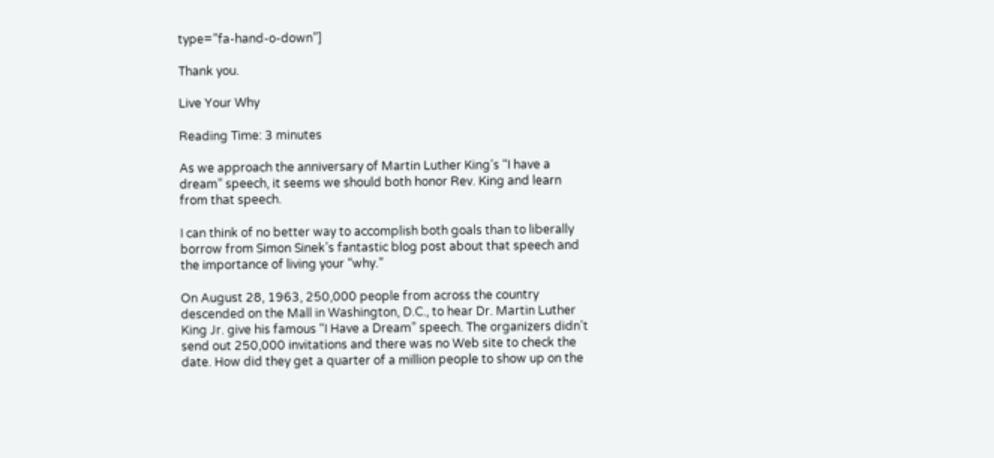type=”fa-hand-o-down”]

Thank you.

Live Your Why

Reading Time: 3 minutes

As we approach the anniversary of Martin Luther King’s “I have a dream” speech, it seems we should both honor Rev. King and learn from that speech.

I can think of no better way to accomplish both goals than to liberally borrow from Simon Sinek’s fantastic blog post about that speech and the importance of living your “why.”

On August 28, 1963, 250,000 people from across the country descended on the Mall in Washington, D.C., to hear Dr. Martin Luther King Jr. give his famous “I Have a Dream” speech. The organizers didn’t send out 250,000 invitations and there was no Web site to check the date. How did they get a quarter of a million people to show up on the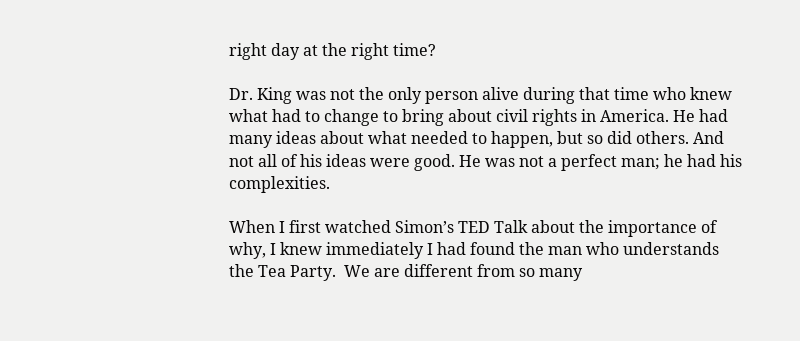right day at the right time?

Dr. King was not the only person alive during that time who knew what had to change to bring about civil rights in America. He had many ideas about what needed to happen, but so did others. And not all of his ideas were good. He was not a perfect man; he had his complexities.

When I first watched Simon’s TED Talk about the importance of why, I knew immediately I had found the man who understands the Tea Party.  We are different from so many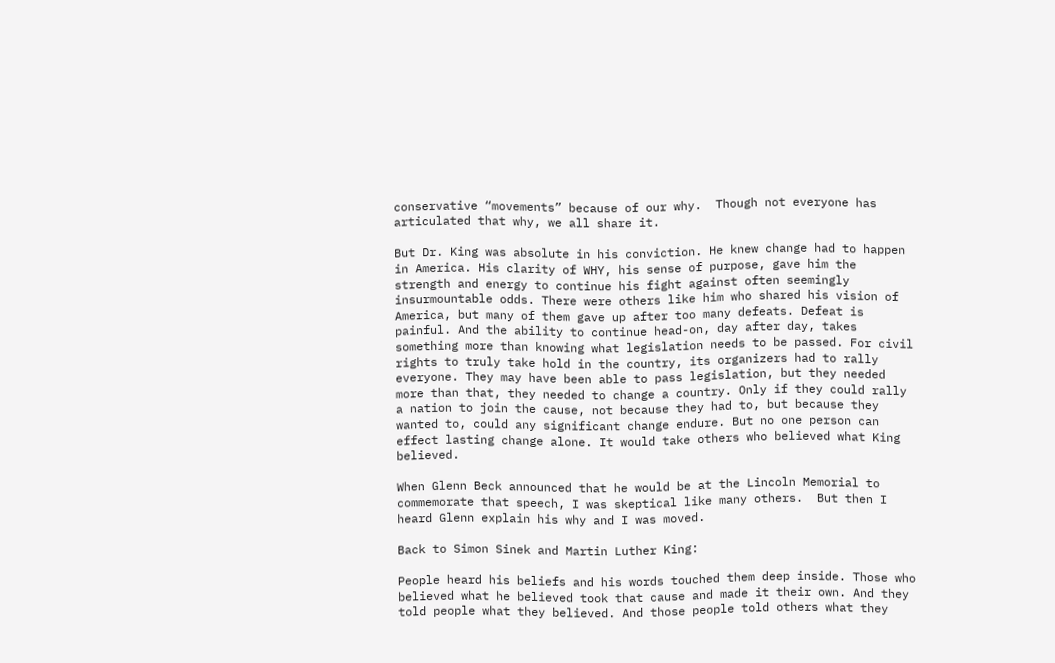conservative “movements” because of our why.  Though not everyone has articulated that why, we all share it.

But Dr. King was absolute in his conviction. He knew change had to happen in America. His clarity of WHY, his sense of purpose, gave him the strength and energy to continue his fight against often seemingly insurmountable odds. There were others like him who shared his vision of America, but many of them gave up after too many defeats. Defeat is painful. And the ability to continue head-on, day after day, takes something more than knowing what legislation needs to be passed. For civil rights to truly take hold in the country, its organizers had to rally everyone. They may have been able to pass legislation, but they needed more than that, they needed to change a country. Only if they could rally a nation to join the cause, not because they had to, but because they wanted to, could any significant change endure. But no one person can effect lasting change alone. It would take others who believed what King believed.

When Glenn Beck announced that he would be at the Lincoln Memorial to commemorate that speech, I was skeptical like many others.  But then I heard Glenn explain his why and I was moved.

Back to Simon Sinek and Martin Luther King:

People heard his beliefs and his words touched them deep inside. Those who believed what he believed took that cause and made it their own. And they told people what they believed. And those people told others what they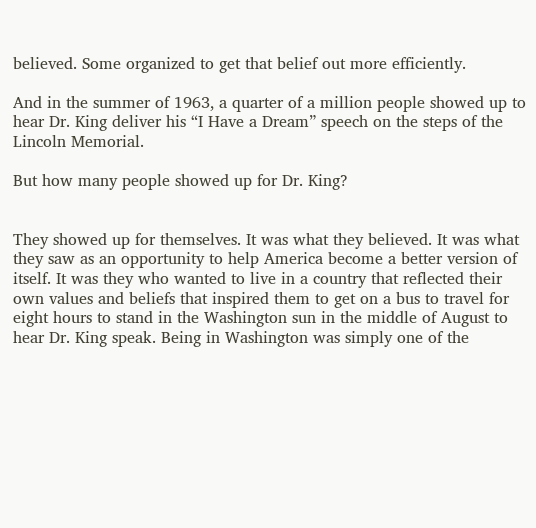believed. Some organized to get that belief out more efficiently.

And in the summer of 1963, a quarter of a million people showed up to hear Dr. King deliver his “I Have a Dream” speech on the steps of the Lincoln Memorial.

But how many people showed up for Dr. King?


They showed up for themselves. It was what they believed. It was what they saw as an opportunity to help America become a better version of itself. It was they who wanted to live in a country that reflected their own values and beliefs that inspired them to get on a bus to travel for eight hours to stand in the Washington sun in the middle of August to hear Dr. King speak. Being in Washington was simply one of the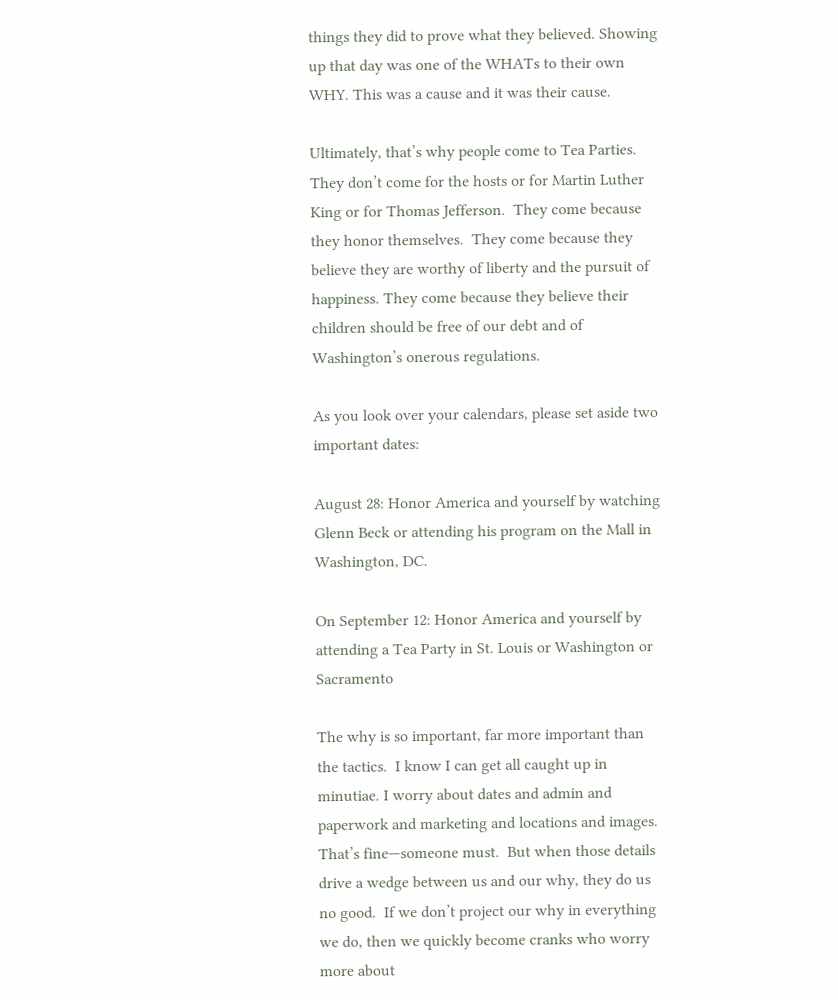things they did to prove what they believed. Showing up that day was one of the WHATs to their own WHY. This was a cause and it was their cause.

Ultimately, that’s why people come to Tea Parties.  They don’t come for the hosts or for Martin Luther King or for Thomas Jefferson.  They come because they honor themselves.  They come because they believe they are worthy of liberty and the pursuit of happiness. They come because they believe their children should be free of our debt and of Washington’s onerous regulations.

As you look over your calendars, please set aside two important dates:

August 28: Honor America and yourself by watching Glenn Beck or attending his program on the Mall in Washington, DC.

On September 12: Honor America and yourself by attending a Tea Party in St. Louis or Washington or Sacramento

The why is so important, far more important than the tactics.  I know I can get all caught up in minutiae. I worry about dates and admin and paperwork and marketing and locations and images.  That’s fine—someone must.  But when those details drive a wedge between us and our why, they do us no good.  If we don’t project our why in everything we do, then we quickly become cranks who worry more about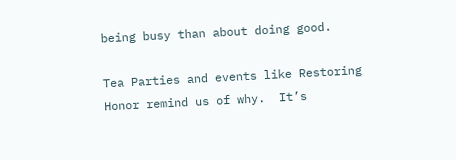being busy than about doing good.

Tea Parties and events like Restoring Honor remind us of why.  It’s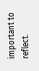important to reflect.